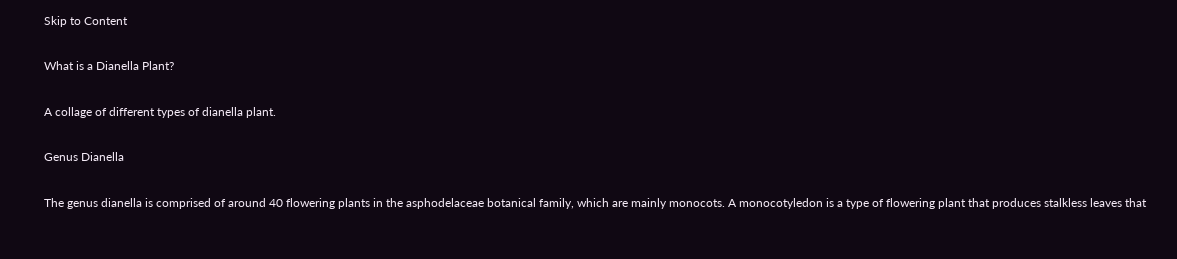Skip to Content

What is a Dianella Plant?

A collage of different types of dianella plant.

Genus Dianella

The genus dianella is comprised of around 40 flowering plants in the asphodelaceae botanical family, which are mainly monocots. A monocotyledon is a type of flowering plant that produces stalkless leaves that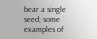bear a single seed; some examples of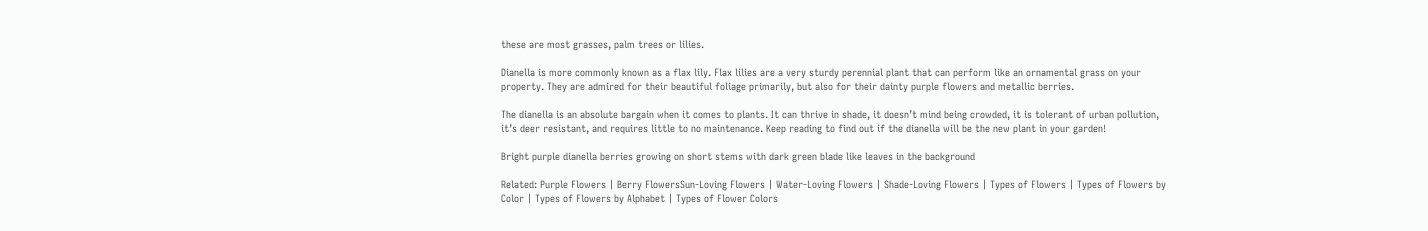these are most grasses, palm trees or lilies.

Dianella is more commonly known as a flax lily. Flax lilies are a very sturdy perennial plant that can perform like an ornamental grass on your property. They are admired for their beautiful foliage primarily, but also for their dainty purple flowers and metallic berries.

The dianella is an absolute bargain when it comes to plants. It can thrive in shade, it doesn’t mind being crowded, it is tolerant of urban pollution, it’s deer resistant, and requires little to no maintenance. Keep reading to find out if the dianella will be the new plant in your garden!

Bright purple dianella berries growing on short stems with dark green blade like leaves in the background

Related: Purple Flowers | Berry FlowersSun-Loving Flowers | Water-Loving Flowers | Shade-Loving Flowers | Types of Flowers | Types of Flowers by Color | Types of Flowers by Alphabet | Types of Flower Colors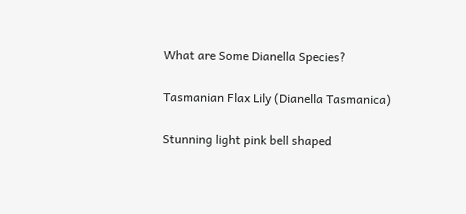What are Some Dianella Species?

Tasmanian Flax Lily (Dianella Tasmanica)

Stunning light pink bell shaped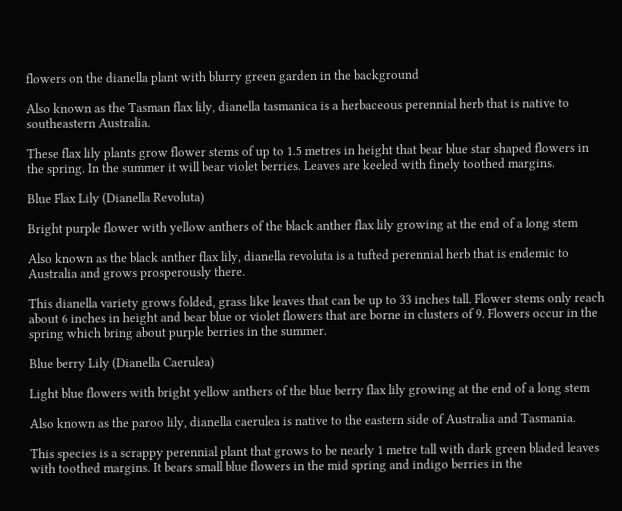flowers on the dianella plant with blurry green garden in the background

Also known as the Tasman flax lily, dianella tasmanica is a herbaceous perennial herb that is native to southeastern Australia.

These flax lily plants grow flower stems of up to 1.5 metres in height that bear blue star shaped flowers in the spring. In the summer it will bear violet berries. Leaves are keeled with finely toothed margins.

Blue Flax Lily (Dianella Revoluta)

Bright purple flower with yellow anthers of the black anther flax lily growing at the end of a long stem

Also known as the black anther flax lily, dianella revoluta is a tufted perennial herb that is endemic to Australia and grows prosperously there.

This dianella variety grows folded, grass like leaves that can be up to 33 inches tall. Flower stems only reach about 6 inches in height and bear blue or violet flowers that are borne in clusters of 9. Flowers occur in the spring which bring about purple berries in the summer.

Blue berry Lily (Dianella Caerulea)

Light blue flowers with bright yellow anthers of the blue berry flax lily growing at the end of a long stem

Also known as the paroo lily, dianella caerulea is native to the eastern side of Australia and Tasmania.

This species is a scrappy perennial plant that grows to be nearly 1 metre tall with dark green bladed leaves with toothed margins. It bears small blue flowers in the mid spring and indigo berries in the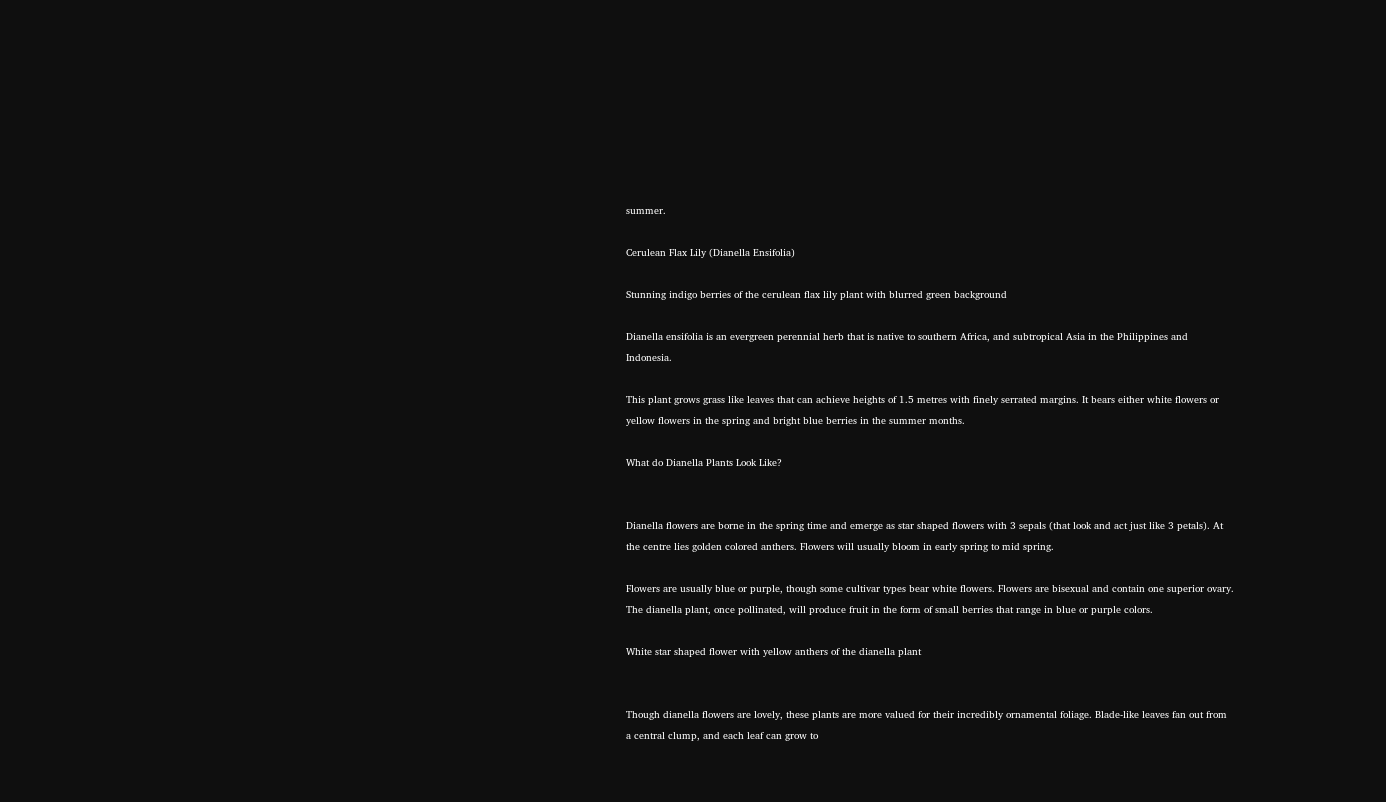summer.

Cerulean Flax Lily (Dianella Ensifolia)

Stunning indigo berries of the cerulean flax lily plant with blurred green background

Dianella ensifolia is an evergreen perennial herb that is native to southern Africa, and subtropical Asia in the Philippines and Indonesia.

This plant grows grass like leaves that can achieve heights of 1.5 metres with finely serrated margins. It bears either white flowers or yellow flowers in the spring and bright blue berries in the summer months.

What do Dianella Plants Look Like?


Dianella flowers are borne in the spring time and emerge as star shaped flowers with 3 sepals (that look and act just like 3 petals). At the centre lies golden colored anthers. Flowers will usually bloom in early spring to mid spring.

Flowers are usually blue or purple, though some cultivar types bear white flowers. Flowers are bisexual and contain one superior ovary. The dianella plant, once pollinated, will produce fruit in the form of small berries that range in blue or purple colors.

White star shaped flower with yellow anthers of the dianella plant


Though dianella flowers are lovely, these plants are more valued for their incredibly ornamental foliage. Blade-like leaves fan out from a central clump, and each leaf can grow to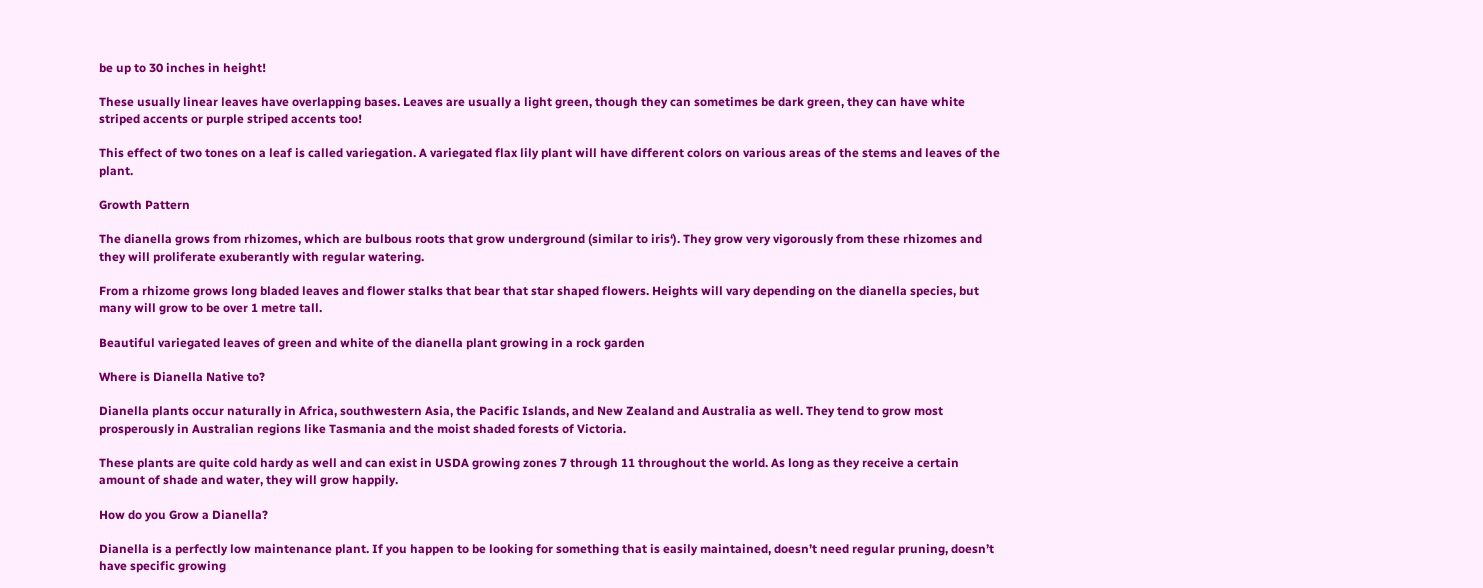be up to 30 inches in height!

These usually linear leaves have overlapping bases. Leaves are usually a light green, though they can sometimes be dark green, they can have white striped accents or purple striped accents too!

This effect of two tones on a leaf is called variegation. A variegated flax lily plant will have different colors on various areas of the stems and leaves of the plant.

Growth Pattern

The dianella grows from rhizomes, which are bulbous roots that grow underground (similar to iris‘). They grow very vigorously from these rhizomes and they will proliferate exuberantly with regular watering.

From a rhizome grows long bladed leaves and flower stalks that bear that star shaped flowers. Heights will vary depending on the dianella species, but many will grow to be over 1 metre tall.

Beautiful variegated leaves of green and white of the dianella plant growing in a rock garden

Where is Dianella Native to?

Dianella plants occur naturally in Africa, southwestern Asia, the Pacific Islands, and New Zealand and Australia as well. They tend to grow most prosperously in Australian regions like Tasmania and the moist shaded forests of Victoria.

These plants are quite cold hardy as well and can exist in USDA growing zones 7 through 11 throughout the world. As long as they receive a certain amount of shade and water, they will grow happily.

How do you Grow a Dianella?

Dianella is a perfectly low maintenance plant. If you happen to be looking for something that is easily maintained, doesn’t need regular pruning, doesn’t have specific growing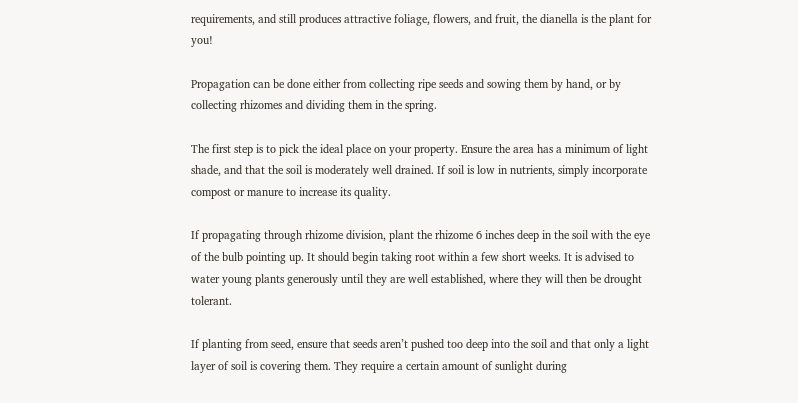requirements, and still produces attractive foliage, flowers, and fruit, the dianella is the plant for you!

Propagation can be done either from collecting ripe seeds and sowing them by hand, or by collecting rhizomes and dividing them in the spring.

The first step is to pick the ideal place on your property. Ensure the area has a minimum of light shade, and that the soil is moderately well drained. If soil is low in nutrients, simply incorporate compost or manure to increase its quality.

If propagating through rhizome division, plant the rhizome 6 inches deep in the soil with the eye of the bulb pointing up. It should begin taking root within a few short weeks. It is advised to water young plants generously until they are well established, where they will then be drought tolerant.

If planting from seed, ensure that seeds aren’t pushed too deep into the soil and that only a light layer of soil is covering them. They require a certain amount of sunlight during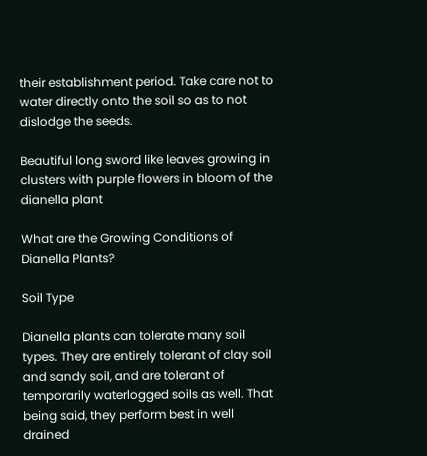their establishment period. Take care not to water directly onto the soil so as to not dislodge the seeds.

Beautiful long sword like leaves growing in clusters with purple flowers in bloom of the dianella plant

What are the Growing Conditions of Dianella Plants?

Soil Type

Dianella plants can tolerate many soil types. They are entirely tolerant of clay soil and sandy soil, and are tolerant of temporarily waterlogged soils as well. That being said, they perform best in well drained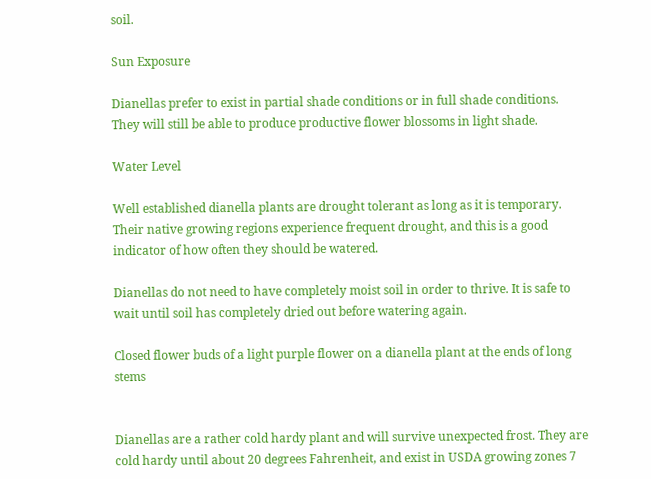soil.

Sun Exposure

Dianellas prefer to exist in partial shade conditions or in full shade conditions. They will still be able to produce productive flower blossoms in light shade.

Water Level

Well established dianella plants are drought tolerant as long as it is temporary. Their native growing regions experience frequent drought, and this is a good indicator of how often they should be watered.

Dianellas do not need to have completely moist soil in order to thrive. It is safe to wait until soil has completely dried out before watering again.

Closed flower buds of a light purple flower on a dianella plant at the ends of long stems


Dianellas are a rather cold hardy plant and will survive unexpected frost. They are cold hardy until about 20 degrees Fahrenheit, and exist in USDA growing zones 7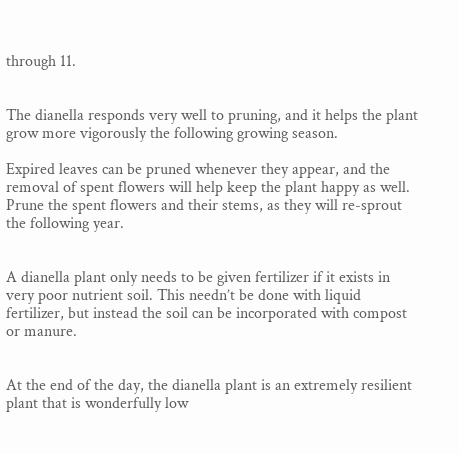through 11.


The dianella responds very well to pruning, and it helps the plant grow more vigorously the following growing season.

Expired leaves can be pruned whenever they appear, and the removal of spent flowers will help keep the plant happy as well. Prune the spent flowers and their stems, as they will re-sprout the following year.


A dianella plant only needs to be given fertilizer if it exists in very poor nutrient soil. This needn’t be done with liquid fertilizer, but instead the soil can be incorporated with compost or manure.


At the end of the day, the dianella plant is an extremely resilient plant that is wonderfully low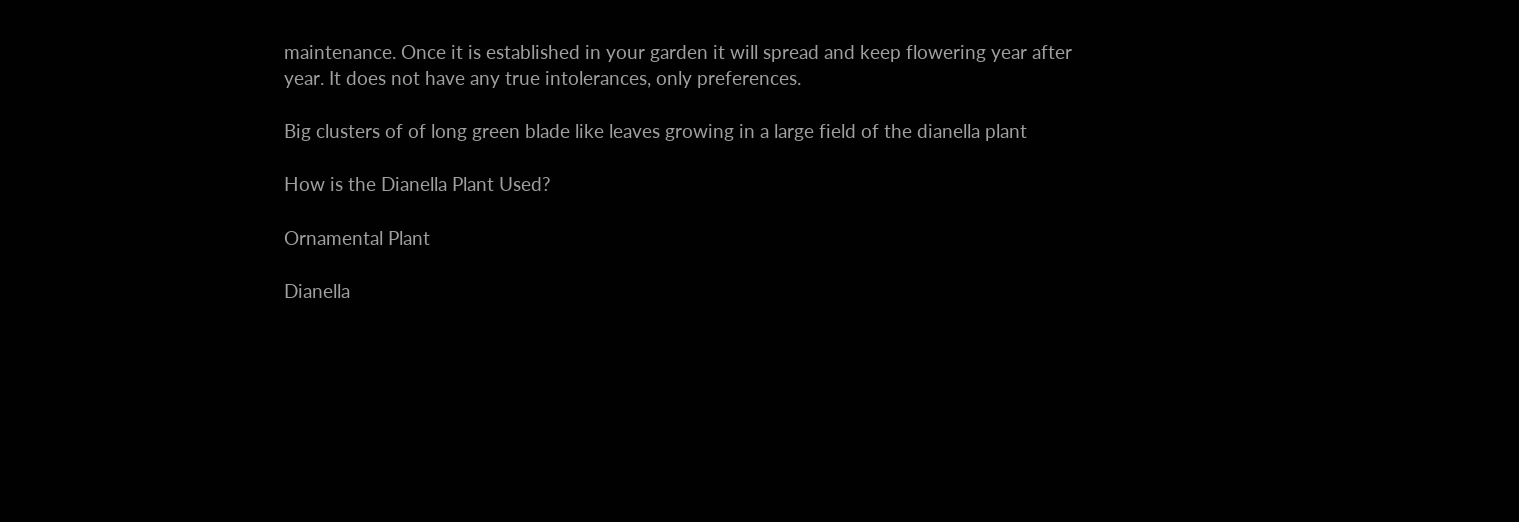maintenance. Once it is established in your garden it will spread and keep flowering year after year. It does not have any true intolerances, only preferences.

Big clusters of of long green blade like leaves growing in a large field of the dianella plant

How is the Dianella Plant Used?

Ornamental Plant

Dianella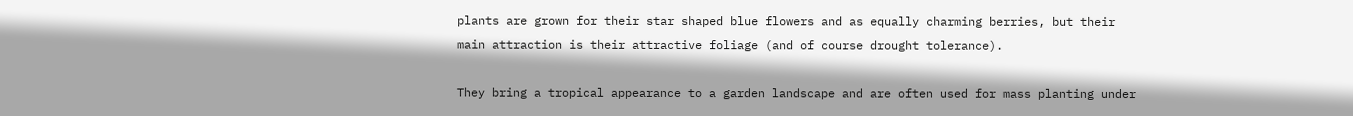plants are grown for their star shaped blue flowers and as equally charming berries, but their main attraction is their attractive foliage (and of course drought tolerance).

They bring a tropical appearance to a garden landscape and are often used for mass planting under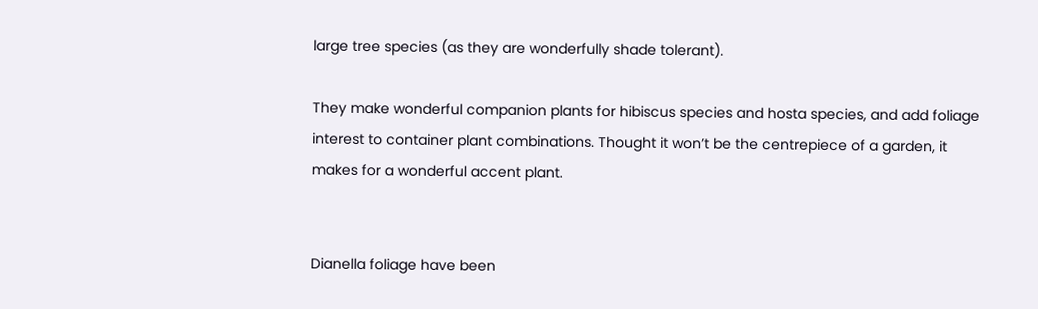large tree species (as they are wonderfully shade tolerant).

They make wonderful companion plants for hibiscus species and hosta species, and add foliage interest to container plant combinations. Thought it won’t be the centrepiece of a garden, it makes for a wonderful accent plant.


Dianella foliage have been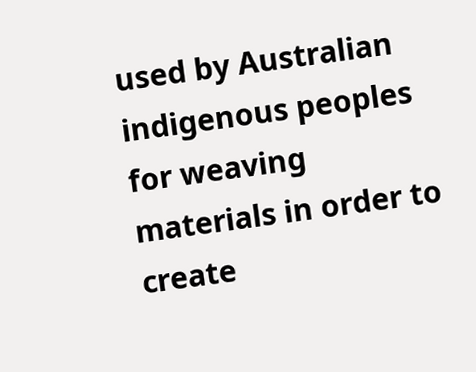used by Australian indigenous peoples for weaving materials in order to create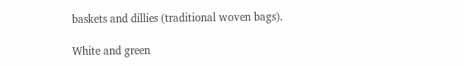baskets and dillies (traditional woven bags).

White and green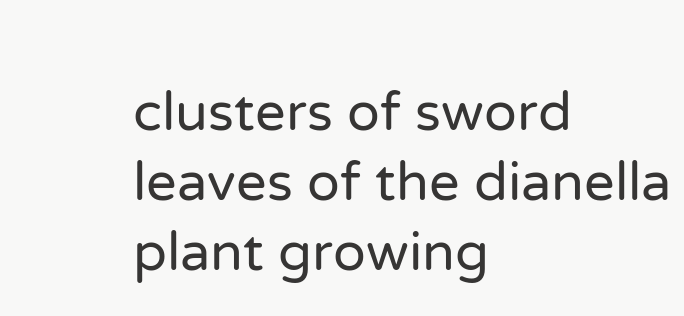clusters of sword leaves of the dianella plant growing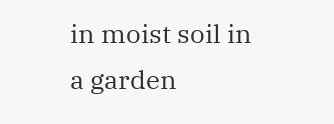in moist soil in a garden